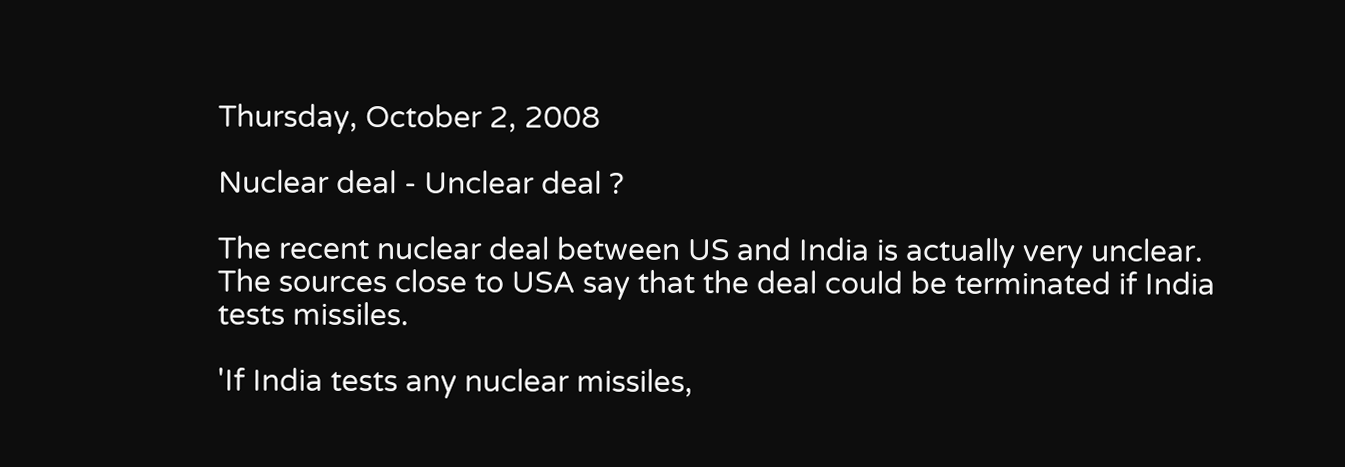Thursday, October 2, 2008

Nuclear deal - Unclear deal ?

The recent nuclear deal between US and India is actually very unclear. The sources close to USA say that the deal could be terminated if India tests missiles.

'If India tests any nuclear missiles,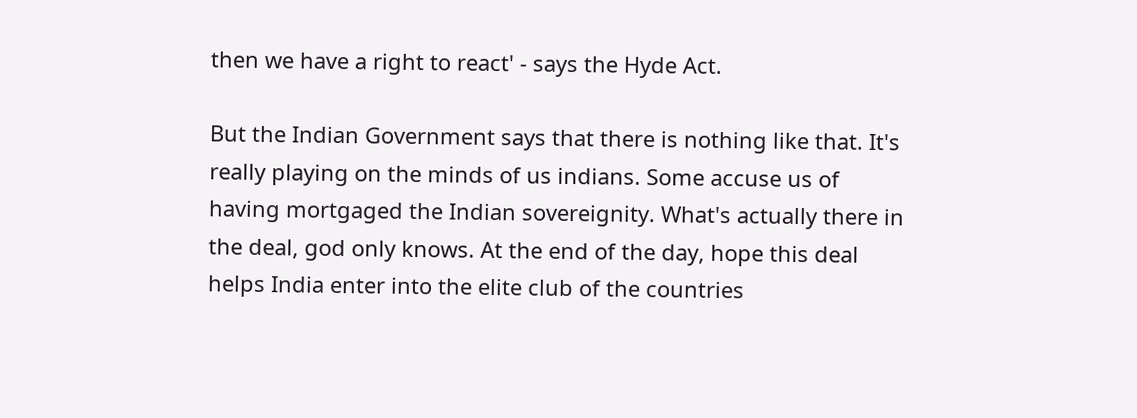then we have a right to react' - says the Hyde Act.

But the Indian Government says that there is nothing like that. It's really playing on the minds of us indians. Some accuse us of having mortgaged the Indian sovereignity. What's actually there in the deal, god only knows. At the end of the day, hope this deal helps India enter into the elite club of the countries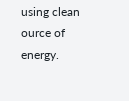using clean ource of energy.